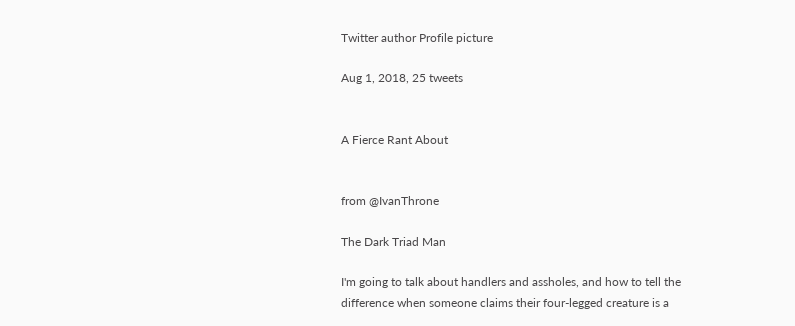Twitter author Profile picture

Aug 1, 2018, 25 tweets


A Fierce Rant About


from @IvanThrone

The Dark Triad Man

I'm going to talk about handlers and assholes, and how to tell the difference when someone claims their four-legged creature is a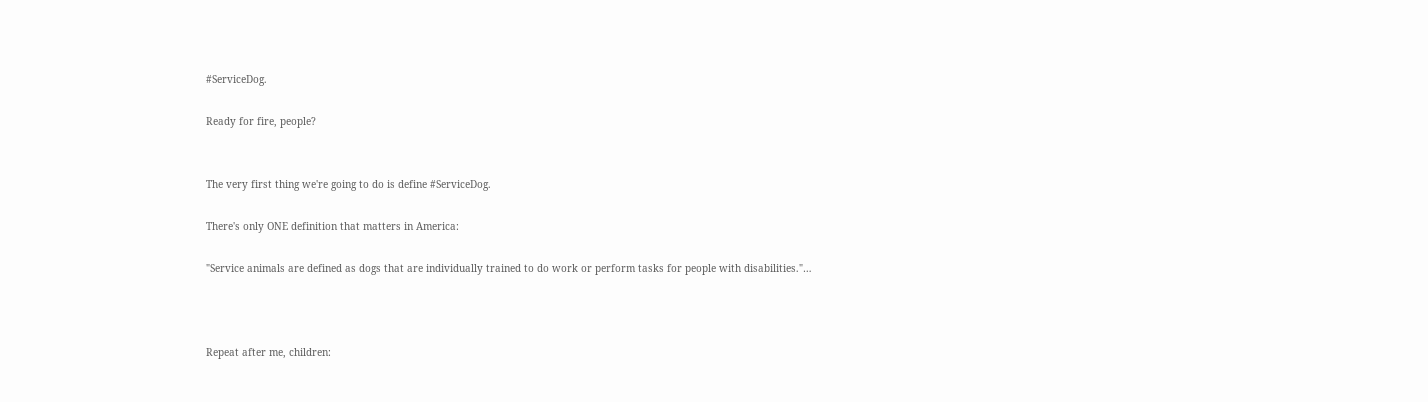#ServiceDog.

Ready for fire, people?


The very first thing we're going to do is define #ServiceDog.

There's only ONE definition that matters in America:

"Service animals are defined as dogs that are individually trained to do work or perform tasks for people with disabilities."…



Repeat after me, children: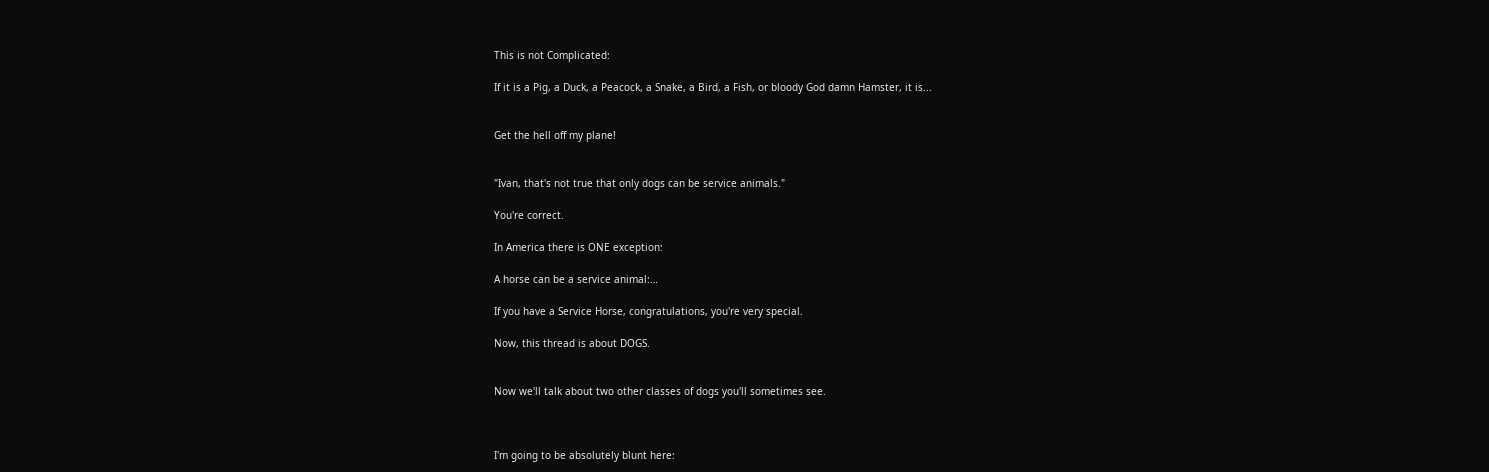This is not Complicated:

If it is a Pig, a Duck, a Peacock, a Snake, a Bird, a Fish, or bloody God damn Hamster, it is...


Get the hell off my plane!


"Ivan, that's not true that only dogs can be service animals."

You're correct.

In America there is ONE exception:

A horse can be a service animal:…

If you have a Service Horse, congratulations, you're very special.

Now, this thread is about DOGS.


Now we'll talk about two other classes of dogs you'll sometimes see.



I'm going to be absolutely blunt here: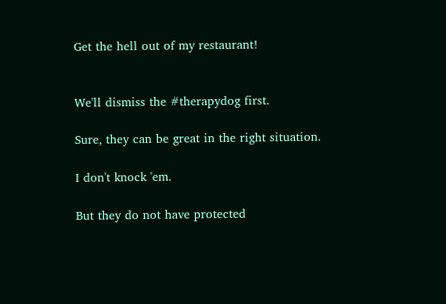Get the hell out of my restaurant!


We'll dismiss the #therapydog first.

Sure, they can be great in the right situation.

I don't knock 'em.

But they do not have protected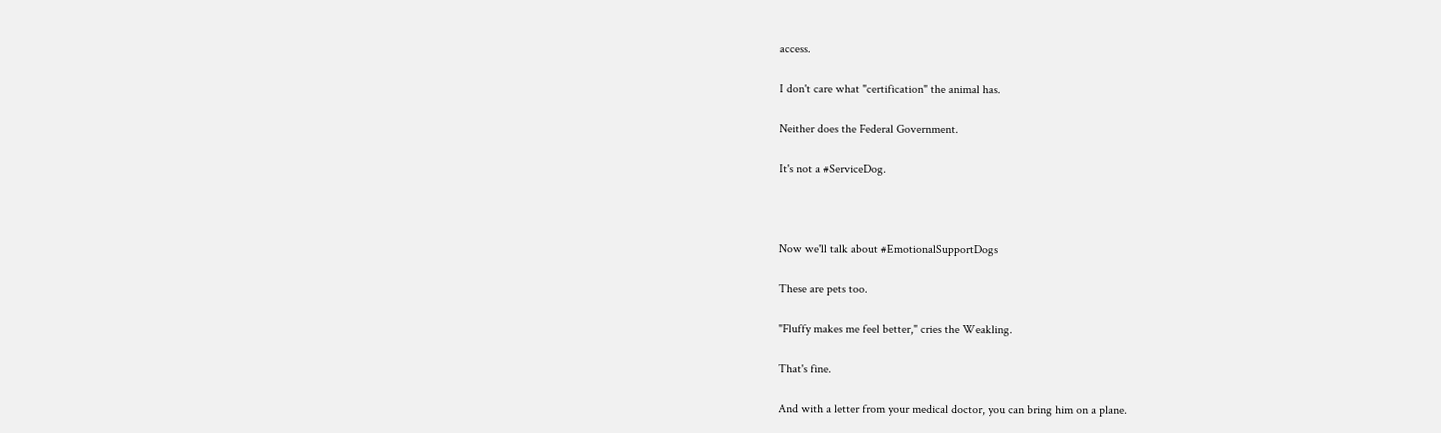access.

I don't care what "certification" the animal has.

Neither does the Federal Government.

It's not a #ServiceDog.



Now we'll talk about #EmotionalSupportDogs

These are pets too.

"Fluffy makes me feel better," cries the Weakling.

That's fine.

And with a letter from your medical doctor, you can bring him on a plane.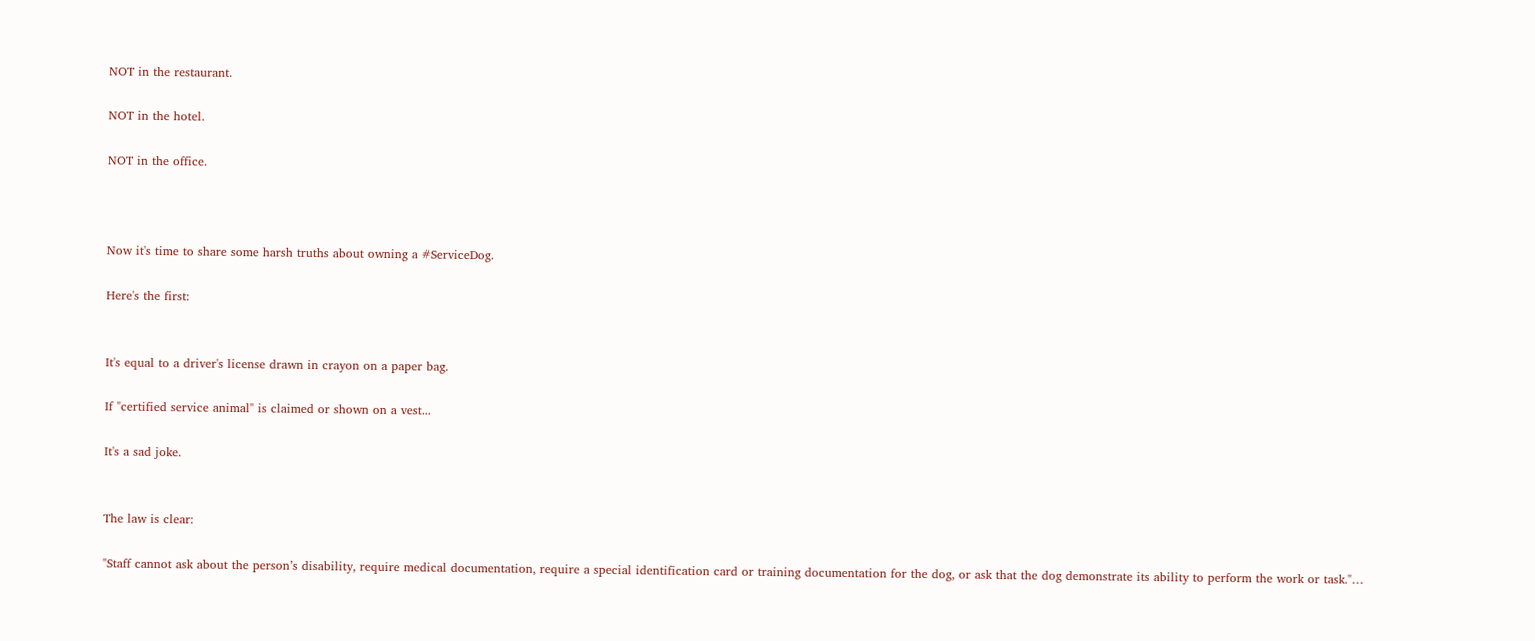NOT in the restaurant.

NOT in the hotel.

NOT in the office.



Now it's time to share some harsh truths about owning a #ServiceDog.

Here's the first:


It's equal to a driver's license drawn in crayon on a paper bag.

If "certified service animal" is claimed or shown on a vest...

It's a sad joke.


The law is clear:

"Staff cannot ask about the person’s disability, require medical documentation, require a special identification card or training documentation for the dog, or ask that the dog demonstrate its ability to perform the work or task."…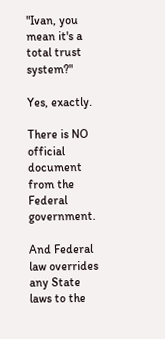"Ivan, you mean it's a total trust system?"

Yes, exactly.

There is NO official document from the Federal government.

And Federal law overrides any State laws to the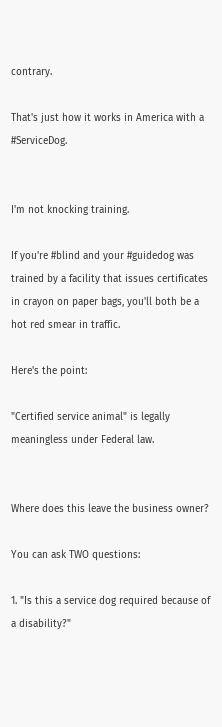contrary.

That's just how it works in America with a #ServiceDog.


I'm not knocking training.

If you're #blind and your #guidedog was trained by a facility that issues certificates in crayon on paper bags, you'll both be a hot red smear in traffic.

Here's the point:

"Certified service animal" is legally meaningless under Federal law.


Where does this leave the business owner?

You can ask TWO questions:

1. "Is this a service dog required because of a disability?"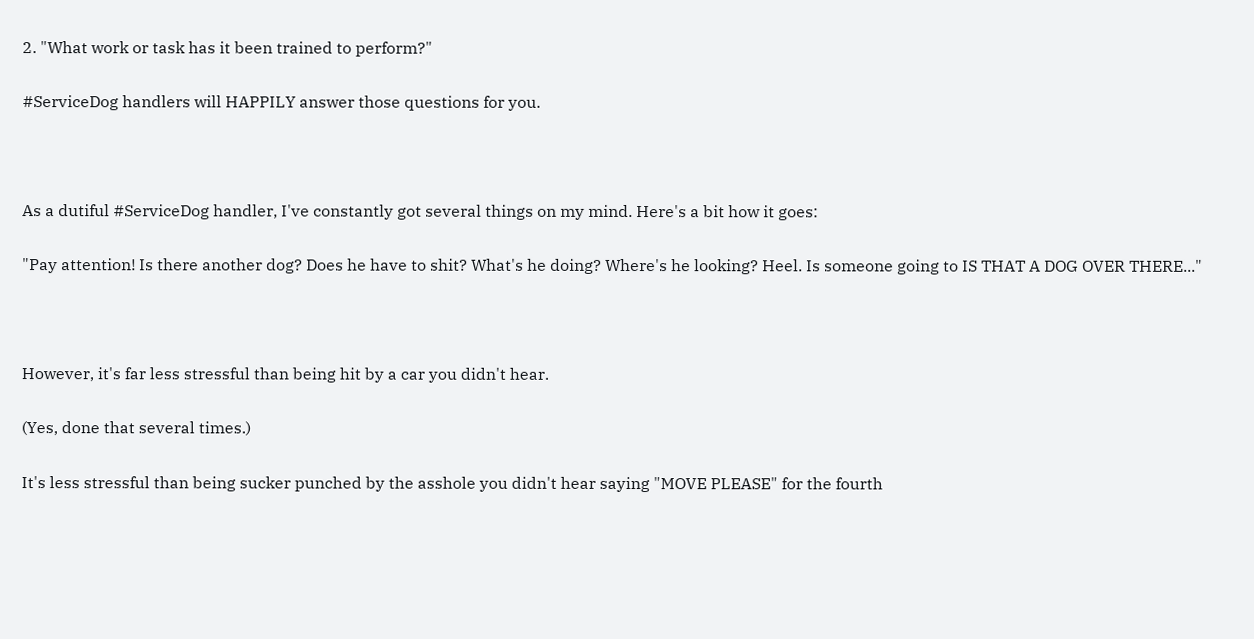2. "What work or task has it been trained to perform?"

#ServiceDog handlers will HAPPILY answer those questions for you.



As a dutiful #ServiceDog handler, I've constantly got several things on my mind. Here's a bit how it goes:

"Pay attention! Is there another dog? Does he have to shit? What's he doing? Where's he looking? Heel. Is someone going to IS THAT A DOG OVER THERE..."



However, it's far less stressful than being hit by a car you didn't hear.

(Yes, done that several times.)

It's less stressful than being sucker punched by the asshole you didn't hear saying "MOVE PLEASE" for the fourth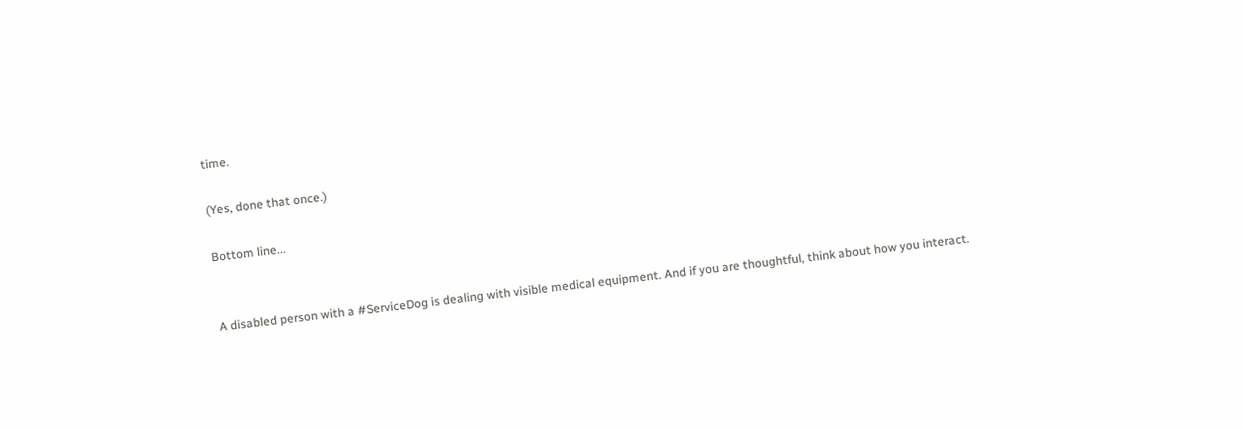time.

(Yes, done that once.)

Bottom line...


A disabled person with a #ServiceDog is dealing with visible medical equipment. And if you are thoughtful, think about how you interact.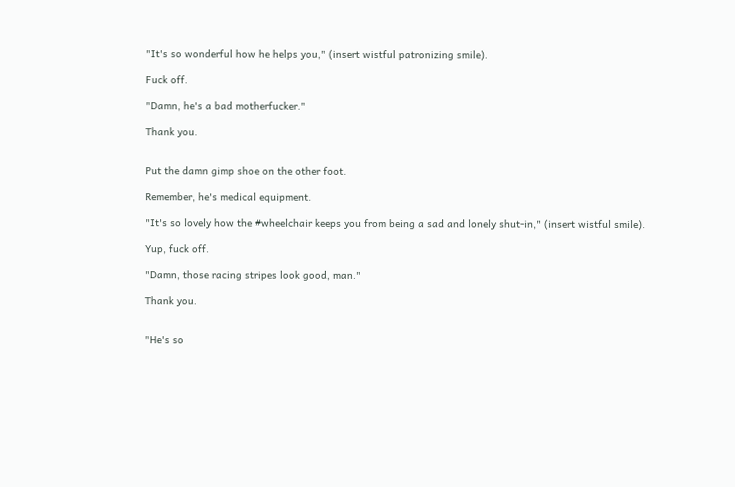"It's so wonderful how he helps you," (insert wistful patronizing smile).

Fuck off.

"Damn, he's a bad motherfucker."

Thank you.


Put the damn gimp shoe on the other foot.

Remember, he's medical equipment.

"It's so lovely how the #wheelchair keeps you from being a sad and lonely shut-in," (insert wistful smile).

Yup, fuck off.

"Damn, those racing stripes look good, man."

Thank you.


"He's so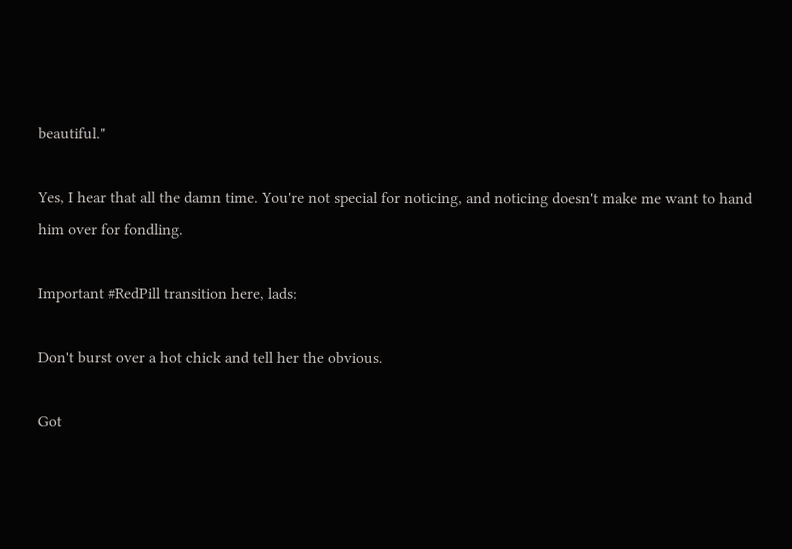beautiful."

Yes, I hear that all the damn time. You're not special for noticing, and noticing doesn't make me want to hand him over for fondling.

Important #RedPill transition here, lads:

Don't burst over a hot chick and tell her the obvious.

Got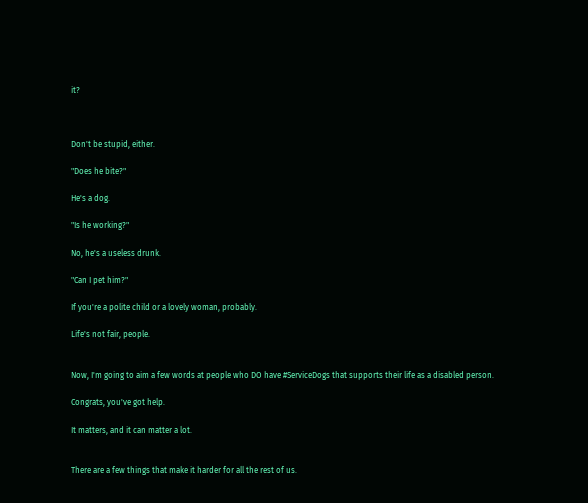it?



Don't be stupid, either.

"Does he bite?"

He's a dog.

"Is he working?"

No, he's a useless drunk.

"Can I pet him?"

If you're a polite child or a lovely woman, probably.

Life's not fair, people.


Now, I'm going to aim a few words at people who DO have #ServiceDogs that supports their life as a disabled person.

Congrats, you've got help.

It matters, and it can matter a lot.


There are a few things that make it harder for all the rest of us.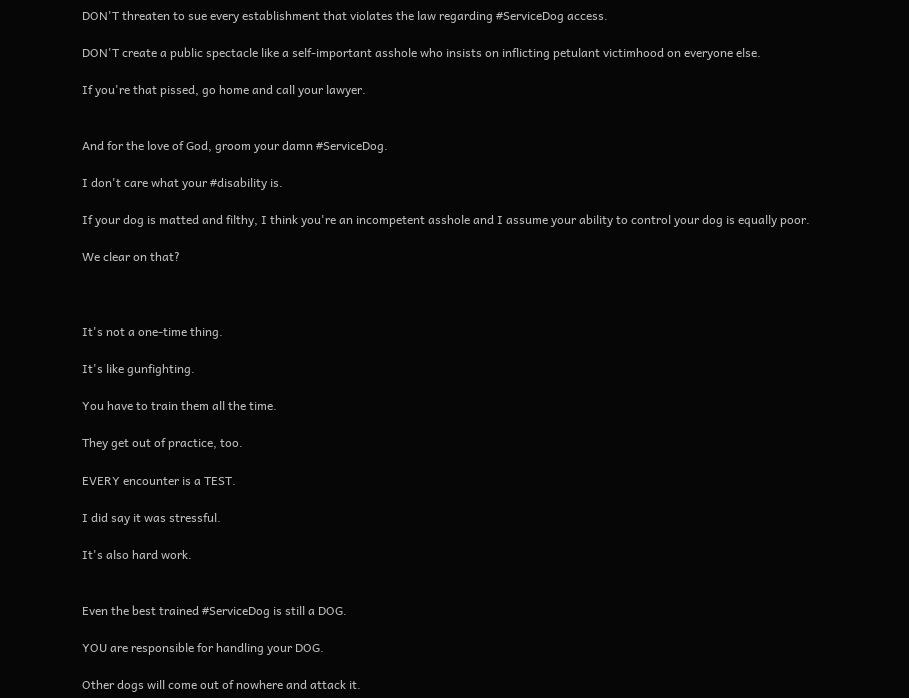DON'T threaten to sue every establishment that violates the law regarding #ServiceDog access.

DON'T create a public spectacle like a self-important asshole who insists on inflicting petulant victimhood on everyone else.

If you're that pissed, go home and call your lawyer.


And for the love of God, groom your damn #ServiceDog.

I don't care what your #disability is.

If your dog is matted and filthy, I think you're an incompetent asshole and I assume your ability to control your dog is equally poor.

We clear on that?



It's not a one-time thing.

It's like gunfighting.

You have to train them all the time.

They get out of practice, too.

EVERY encounter is a TEST.

I did say it was stressful.

It's also hard work.


Even the best trained #ServiceDog is still a DOG.

YOU are responsible for handling your DOG.

Other dogs will come out of nowhere and attack it.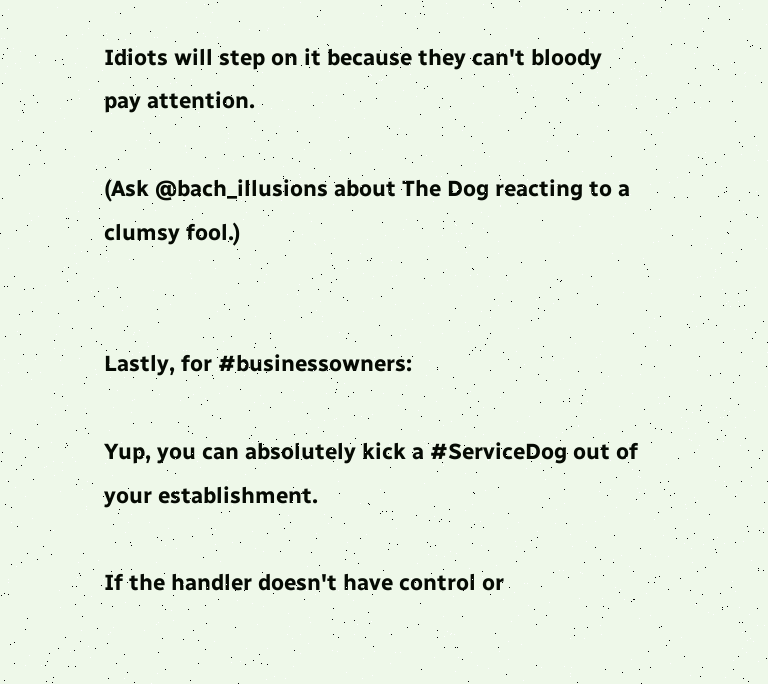Idiots will step on it because they can't bloody pay attention.

(Ask @bach_illusions about The Dog reacting to a clumsy fool.)


Lastly, for #businessowners:

Yup, you can absolutely kick a #ServiceDog out of your establishment.

If the handler doesn't have control or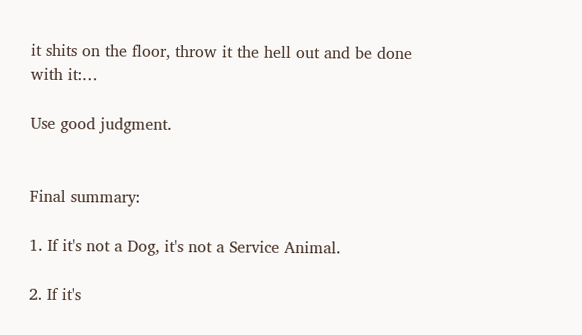it shits on the floor, throw it the hell out and be done with it:…

Use good judgment.


Final summary:

1. If it's not a Dog, it's not a Service Animal.

2. If it's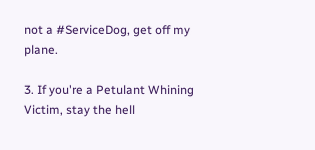not a #ServiceDog, get off my plane.

3. If you're a Petulant Whining Victim, stay the hell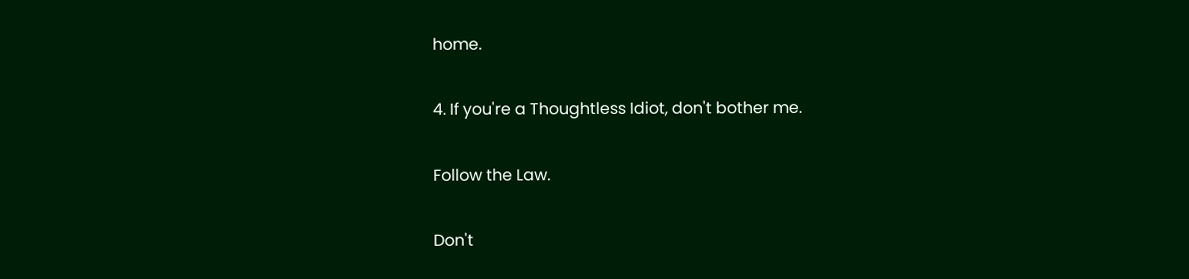home.

4. If you're a Thoughtless Idiot, don't bother me.

Follow the Law.

Don't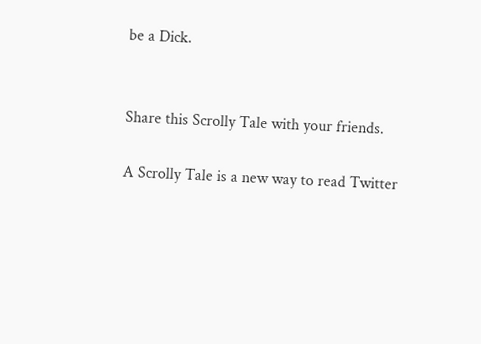be a Dick.


Share this Scrolly Tale with your friends.

A Scrolly Tale is a new way to read Twitter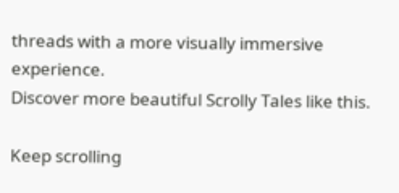threads with a more visually immersive experience.
Discover more beautiful Scrolly Tales like this.

Keep scrolling